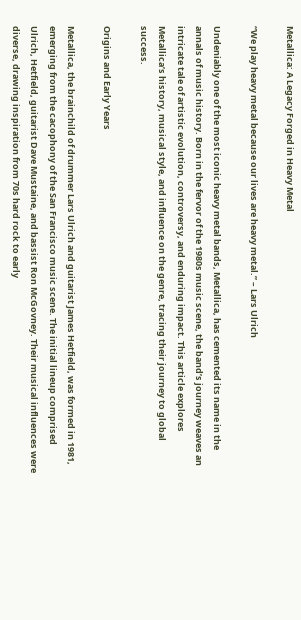Metallica: A Legacy Forged in Heavy Metal

“We play heavy metal because our lives are heavy metal.” – Lars Ulrich

Undeniably one of the most iconic heavy metal bands, Metallica, has cemented its name in the annals of music history. Born in the fervor of the 1980s music scene, the band’s journey weaves an intricate tale of artistic evolution, controversy, and enduring impact. This article explores Metallica’s history, musical style, and influence on the genre, tracing their journey to global success.

Origins and Early Years

Metallica, the brainchild of drummer Lars Ulrich and guitarist James Hetfield, was formed in 1981, emerging from the cacophony of the San Francisco music scene. The initial lineup comprised Ulrich, Hetfield, guitarist Dave Mustaine, and bassist Ron McGovney. Their musical influences were diverse, drawing inspiration from 70s hard rock to early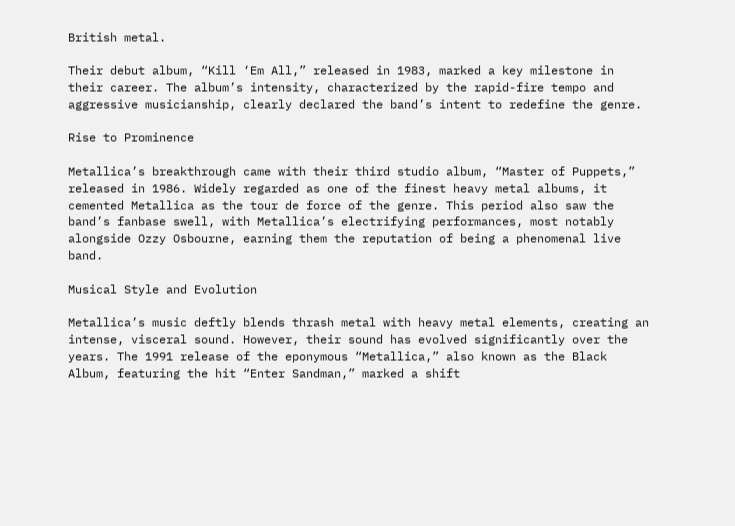British metal.

Their debut album, “Kill ‘Em All,” released in 1983, marked a key milestone in their career. The album’s intensity, characterized by the rapid-fire tempo and aggressive musicianship, clearly declared the band’s intent to redefine the genre.

Rise to Prominence

Metallica’s breakthrough came with their third studio album, “Master of Puppets,” released in 1986. Widely regarded as one of the finest heavy metal albums, it cemented Metallica as the tour de force of the genre. This period also saw the band’s fanbase swell, with Metallica’s electrifying performances, most notably alongside Ozzy Osbourne, earning them the reputation of being a phenomenal live band.

Musical Style and Evolution

Metallica’s music deftly blends thrash metal with heavy metal elements, creating an intense, visceral sound. However, their sound has evolved significantly over the years. The 1991 release of the eponymous “Metallica,” also known as the Black Album, featuring the hit “Enter Sandman,” marked a shift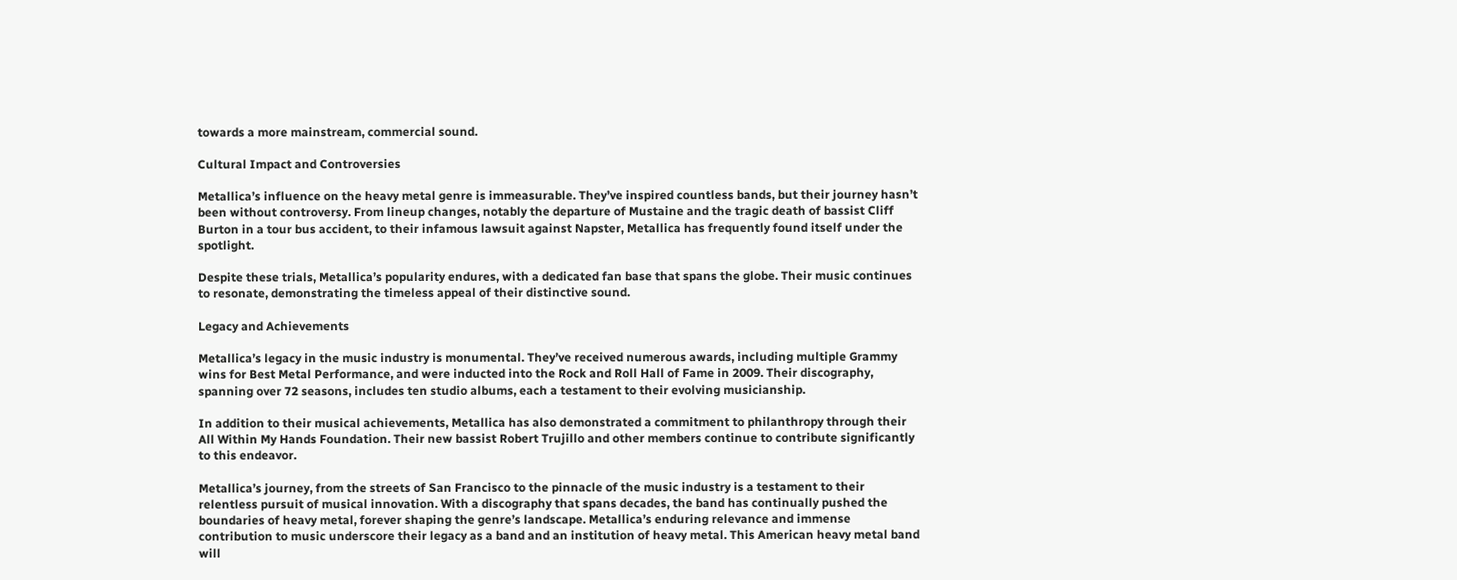towards a more mainstream, commercial sound.

Cultural Impact and Controversies

Metallica’s influence on the heavy metal genre is immeasurable. They’ve inspired countless bands, but their journey hasn’t been without controversy. From lineup changes, notably the departure of Mustaine and the tragic death of bassist Cliff Burton in a tour bus accident, to their infamous lawsuit against Napster, Metallica has frequently found itself under the spotlight.

Despite these trials, Metallica’s popularity endures, with a dedicated fan base that spans the globe. Their music continues to resonate, demonstrating the timeless appeal of their distinctive sound.

Legacy and Achievements

Metallica’s legacy in the music industry is monumental. They’ve received numerous awards, including multiple Grammy wins for Best Metal Performance, and were inducted into the Rock and Roll Hall of Fame in 2009. Their discography, spanning over 72 seasons, includes ten studio albums, each a testament to their evolving musicianship.

In addition to their musical achievements, Metallica has also demonstrated a commitment to philanthropy through their All Within My Hands Foundation. Their new bassist Robert Trujillo and other members continue to contribute significantly to this endeavor.

Metallica’s journey, from the streets of San Francisco to the pinnacle of the music industry is a testament to their relentless pursuit of musical innovation. With a discography that spans decades, the band has continually pushed the boundaries of heavy metal, forever shaping the genre’s landscape. Metallica’s enduring relevance and immense contribution to music underscore their legacy as a band and an institution of heavy metal. This American heavy metal band will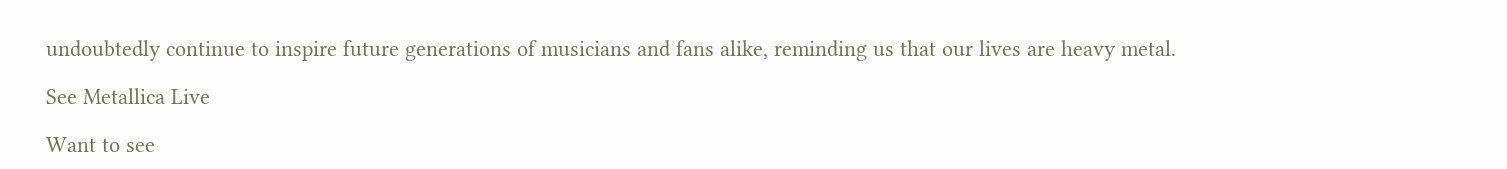undoubtedly continue to inspire future generations of musicians and fans alike, reminding us that our lives are heavy metal.

See Metallica Live

Want to see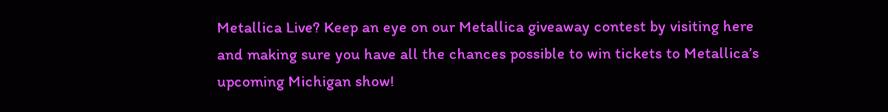Metallica Live? Keep an eye on our Metallica giveaway contest by visiting here and making sure you have all the chances possible to win tickets to Metallica’s upcoming Michigan show!